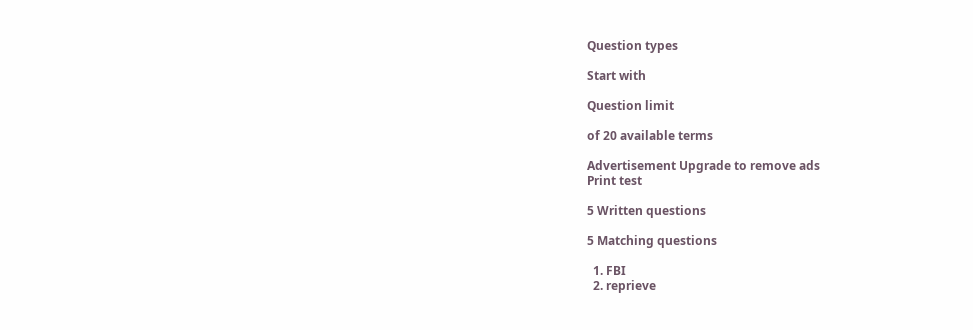Question types

Start with

Question limit

of 20 available terms

Advertisement Upgrade to remove ads
Print test

5 Written questions

5 Matching questions

  1. FBI
  2. reprieve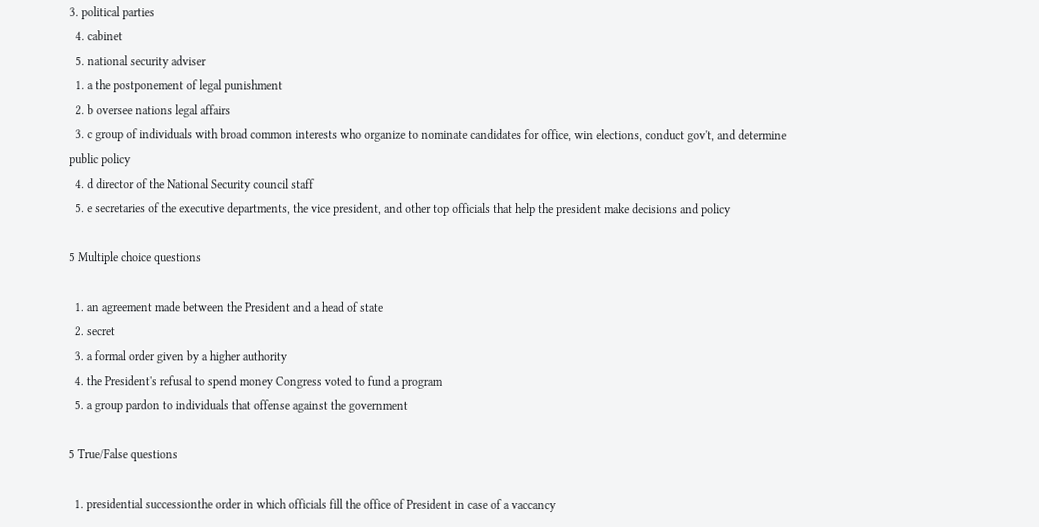3. political parties
  4. cabinet
  5. national security adviser
  1. a the postponement of legal punishment
  2. b oversee nations legal affairs
  3. c group of individuals with broad common interests who organize to nominate candidates for office, win elections, conduct gov't, and determine public policy
  4. d director of the National Security council staff
  5. e secretaries of the executive departments, the vice president, and other top officials that help the president make decisions and policy

5 Multiple choice questions

  1. an agreement made between the President and a head of state
  2. secret
  3. a formal order given by a higher authority
  4. the President's refusal to spend money Congress voted to fund a program
  5. a group pardon to individuals that offense against the government

5 True/False questions

  1. presidential successionthe order in which officials fill the office of President in case of a vaccancy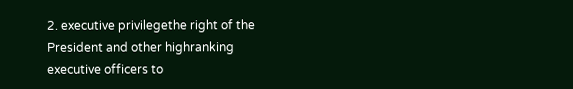2. executive privilegethe right of the President and other highranking executive officers to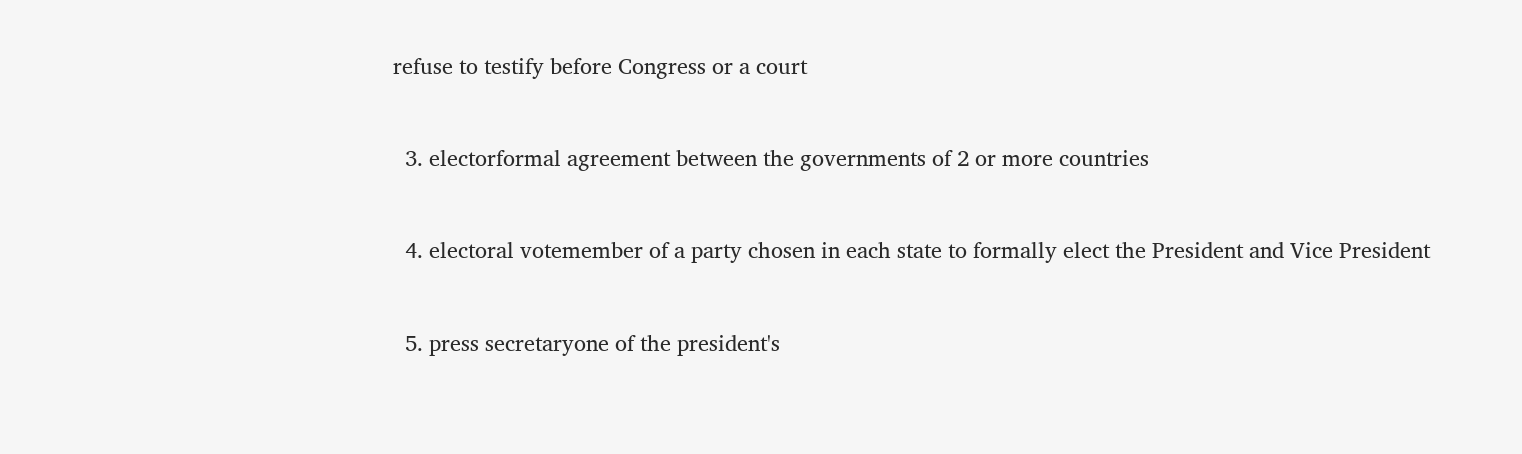refuse to testify before Congress or a court


  3. electorformal agreement between the governments of 2 or more countries


  4. electoral votemember of a party chosen in each state to formally elect the President and Vice President


  5. press secretaryone of the president's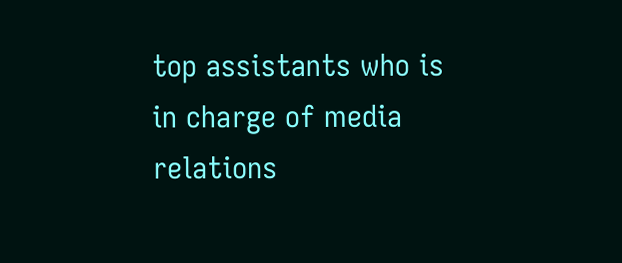top assistants who is in charge of media relations